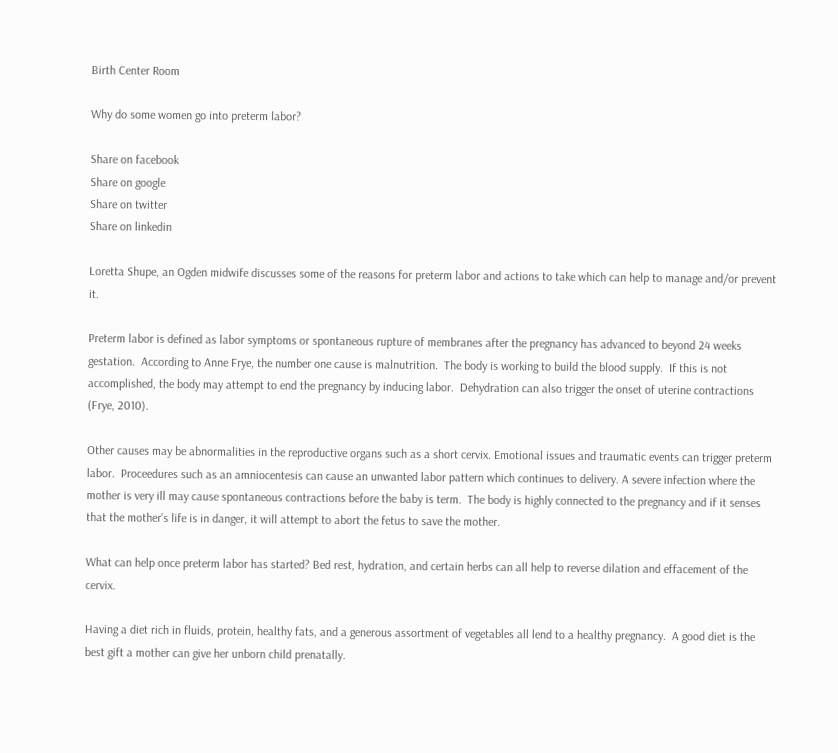Birth Center Room

Why do some women go into preterm labor?

Share on facebook
Share on google
Share on twitter
Share on linkedin

Loretta Shupe, an Ogden midwife discusses some of the reasons for preterm labor and actions to take which can help to manage and/or prevent it.

Preterm labor is defined as labor symptoms or spontaneous rupture of membranes after the pregnancy has advanced to beyond 24 weeks gestation.  According to Anne Frye, the number one cause is malnutrition.  The body is working to build the blood supply.  If this is not accomplished, the body may attempt to end the pregnancy by inducing labor.  Dehydration can also trigger the onset of uterine contractions (Frye, 2010).

Other causes may be abnormalities in the reproductive organs such as a short cervix. Emotional issues and traumatic events can trigger preterm labor.  Proceedures such as an amniocentesis can cause an unwanted labor pattern which continues to delivery. A severe infection where the mother is very ill may cause spontaneous contractions before the baby is term.  The body is highly connected to the pregnancy and if it senses that the mother’s life is in danger, it will attempt to abort the fetus to save the mother.

What can help once preterm labor has started? Bed rest, hydration, and certain herbs can all help to reverse dilation and effacement of the cervix.

Having a diet rich in fluids, protein, healthy fats, and a generous assortment of vegetables all lend to a healthy pregnancy.  A good diet is the best gift a mother can give her unborn child prenatally.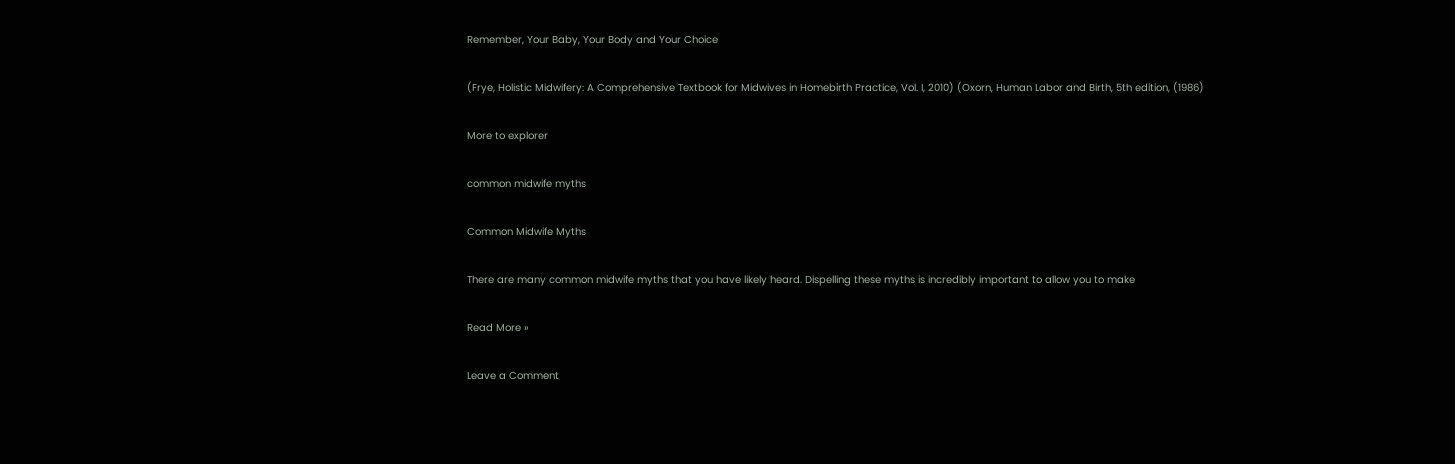Remember, Your Baby, Your Body and Your Choice

(Frye, Holistic Midwifery: A Comprehensive Textbook for Midwives in Homebirth Practice, Vol. I, 2010) (Oxorn, Human Labor and Birth, 5th edition, (1986)

More to explorer

common midwife myths

Common Midwife Myths

There are many common midwife myths that you have likely heard. Dispelling these myths is incredibly important to allow you to make

Read More »

Leave a Comment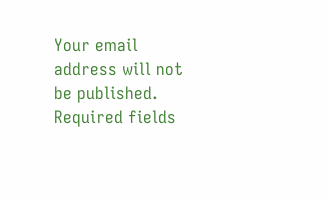Your email address will not be published. Required fields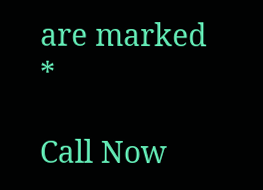are marked *

Call Now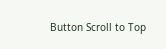Button Scroll to Top